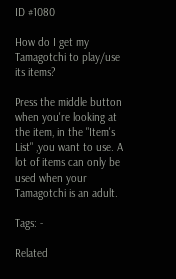ID #1080

How do I get my Tamagotchi to play/use its items?

Press the middle button when you're looking at the item, in the "Item's List" ,you want to use. A lot of items can only be used when your Tamagotchi is an adult.

Tags: -

Related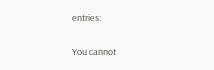entries:

You cannot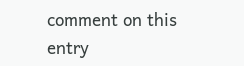comment on this entry